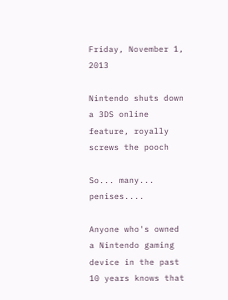Friday, November 1, 2013

Nintendo shuts down a 3DS online feature, royally screws the pooch

So... many... penises....

Anyone who's owned a Nintendo gaming device in the past 10 years knows that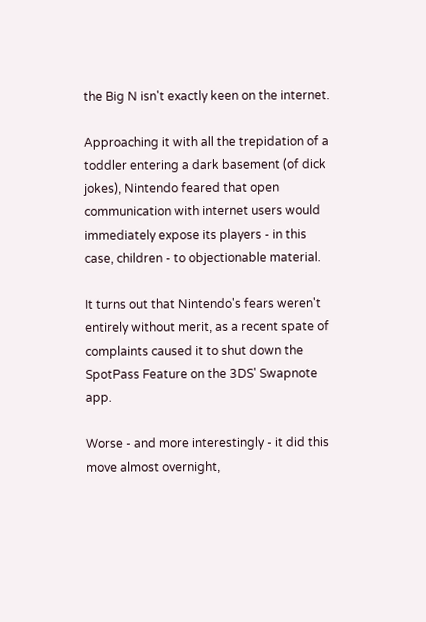the Big N isn't exactly keen on the internet.

Approaching it with all the trepidation of a toddler entering a dark basement (of dick jokes), Nintendo feared that open communication with internet users would immediately expose its players - in this case, children - to objectionable material.

It turns out that Nintendo's fears weren't entirely without merit, as a recent spate of complaints caused it to shut down the SpotPass Feature on the 3DS' Swapnote app.

Worse - and more interestingly - it did this move almost overnight,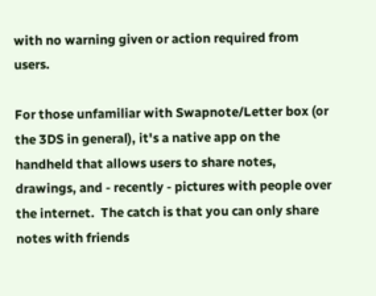with no warning given or action required from users.

For those unfamiliar with Swapnote/Letter box (or the 3DS in general), it's a native app on the handheld that allows users to share notes, drawings, and - recently - pictures with people over the internet.  The catch is that you can only share notes with friends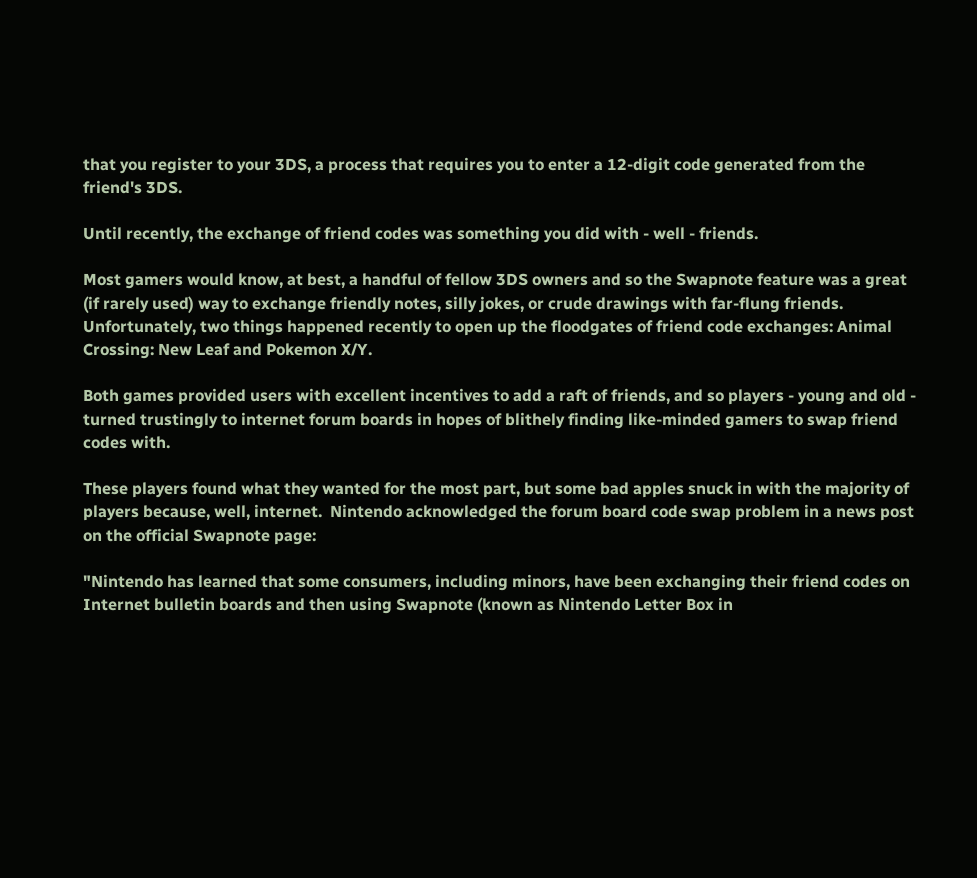that you register to your 3DS, a process that requires you to enter a 12-digit code generated from the friend's 3DS.

Until recently, the exchange of friend codes was something you did with - well - friends.

Most gamers would know, at best, a handful of fellow 3DS owners and so the Swapnote feature was a great (if rarely used) way to exchange friendly notes, silly jokes, or crude drawings with far-flung friends.  Unfortunately, two things happened recently to open up the floodgates of friend code exchanges: Animal Crossing: New Leaf and Pokemon X/Y.

Both games provided users with excellent incentives to add a raft of friends, and so players - young and old - turned trustingly to internet forum boards in hopes of blithely finding like-minded gamers to swap friend codes with.

These players found what they wanted for the most part, but some bad apples snuck in with the majority of players because, well, internet.  Nintendo acknowledged the forum board code swap problem in a news post on the official Swapnote page:

"Nintendo has learned that some consumers, including minors, have been exchanging their friend codes on Internet bulletin boards and then using Swapnote (known as Nintendo Letter Box in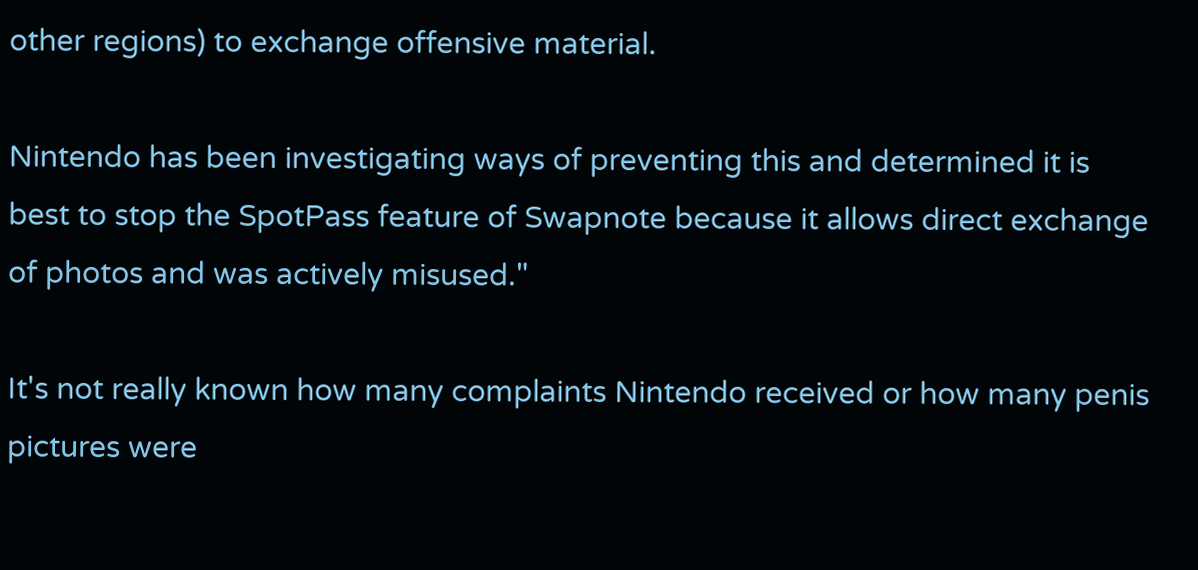other regions) to exchange offensive material.

Nintendo has been investigating ways of preventing this and determined it is best to stop the SpotPass feature of Swapnote because it allows direct exchange of photos and was actively misused."

It's not really known how many complaints Nintendo received or how many penis pictures were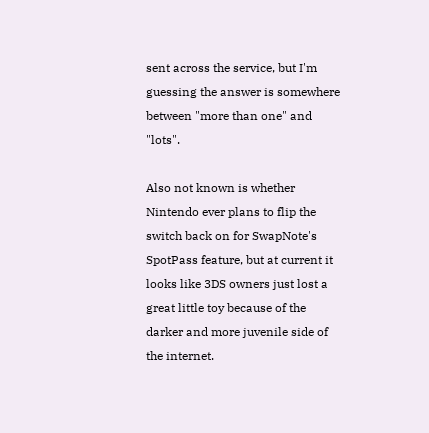sent across the service, but I'm guessing the answer is somewhere between "more than one" and "lots".

Also not known is whether Nintendo ever plans to flip the switch back on for SwapNote's SpotPass feature, but at current it looks like 3DS owners just lost a great little toy because of the darker and more juvenile side of the internet.